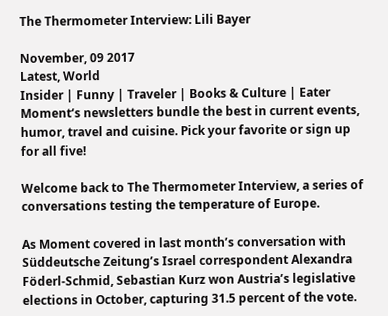The Thermometer Interview: Lili Bayer

November, 09 2017
Latest, World
Insider | Funny | Traveler | Books & Culture | Eater
Moment‘s newsletters bundle the best in current events, humor, travel and cuisine. Pick your favorite or sign up for all five!

Welcome back to The Thermometer Interview, a series of conversations testing the temperature of Europe.

As Moment covered in last month’s conversation with Süddeutsche Zeitung’s Israel correspondent Alexandra Föderl-Schmid, Sebastian Kurz won Austria’s legislative elections in October, capturing 31.5 percent of the vote.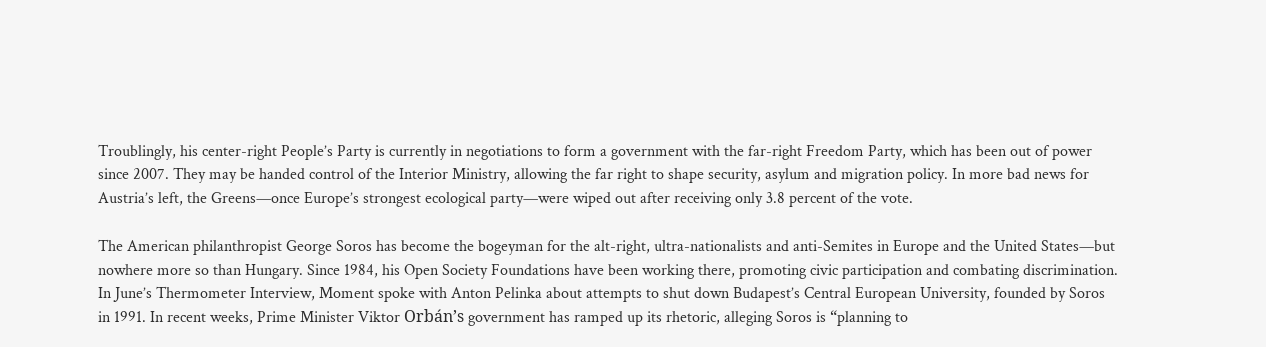Troublingly, his center-right People’s Party is currently in negotiations to form a government with the far-right Freedom Party, which has been out of power since 2007. They may be handed control of the Interior Ministry, allowing the far right to shape security, asylum and migration policy. In more bad news for Austria’s left, the Greens—once Europe’s strongest ecological party—were wiped out after receiving only 3.8 percent of the vote.

The American philanthropist George Soros has become the bogeyman for the alt-right, ultra-nationalists and anti-Semites in Europe and the United States—but nowhere more so than Hungary. Since 1984, his Open Society Foundations have been working there, promoting civic participation and combating discrimination. In June’s Thermometer Interview, Moment spoke with Anton Pelinka about attempts to shut down Budapest’s Central European University, founded by Soros in 1991. In recent weeks, Prime Minister Viktor Orbán’s government has ramped up its rhetoric, alleging Soros is “planning to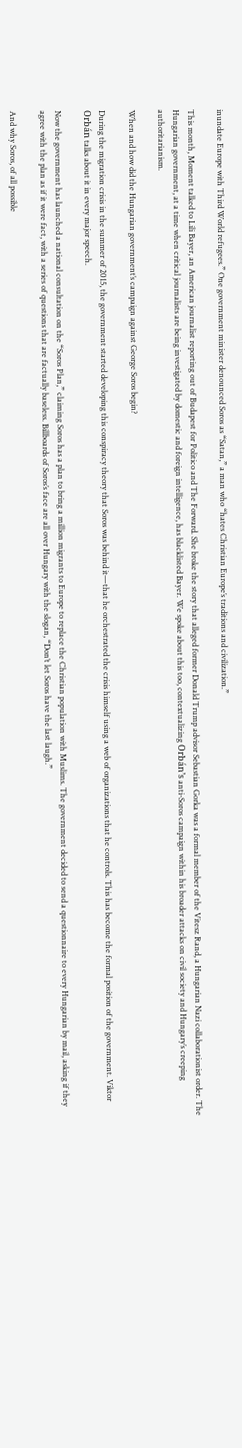inundate Europe with Third World refugees.” One government minister denounced Soros as “Satan,” a man who “hates Christian Europe’s traditions and civilization.”

This month, Moment talked to Lili Bayer, an American journalist reporting out of Budapest for Politico and The Forward. She broke the story that alleged former Donald Trump advisor Sebastian Gorka was a formal member of the Vitesz Rand, a Hungarian Nazi collaborationist order. The Hungarian government, at a time when critical journalists are being investigated by domestic and foreign intelligence, has blacklisted Bayer. We spoke about this too, contextualizing Orbán’s anti-Soros campaign within his broader attacks on civil society and Hungary’s creeping authoritarianism.

When and how did the Hungarian government’s campaign against George Soros begin?

During the migration crisis in the summer of 2015, the government started developing this conspiracy theory that Soros was behind it—that he orchestrated the crisis himself using a web of organizations that he controls. This has become the formal position of the government. Viktor Orbán talks about it in every major speech.

Now the government has launched a national consultation on the “Soros Plan,” claiming Soros has a plan to bring a million migrants to Europe to replace the Christian population with Muslims. The government decided to send a questionnaire to every Hungarian by mail, asking if they agree with the plan as if it were fact, with a series of questions that are factually baseless. Billboards of Soros’s face are all over Hungary with the slogan, “Don’t let Soros have the last laugh.”

And why Soros, of all possible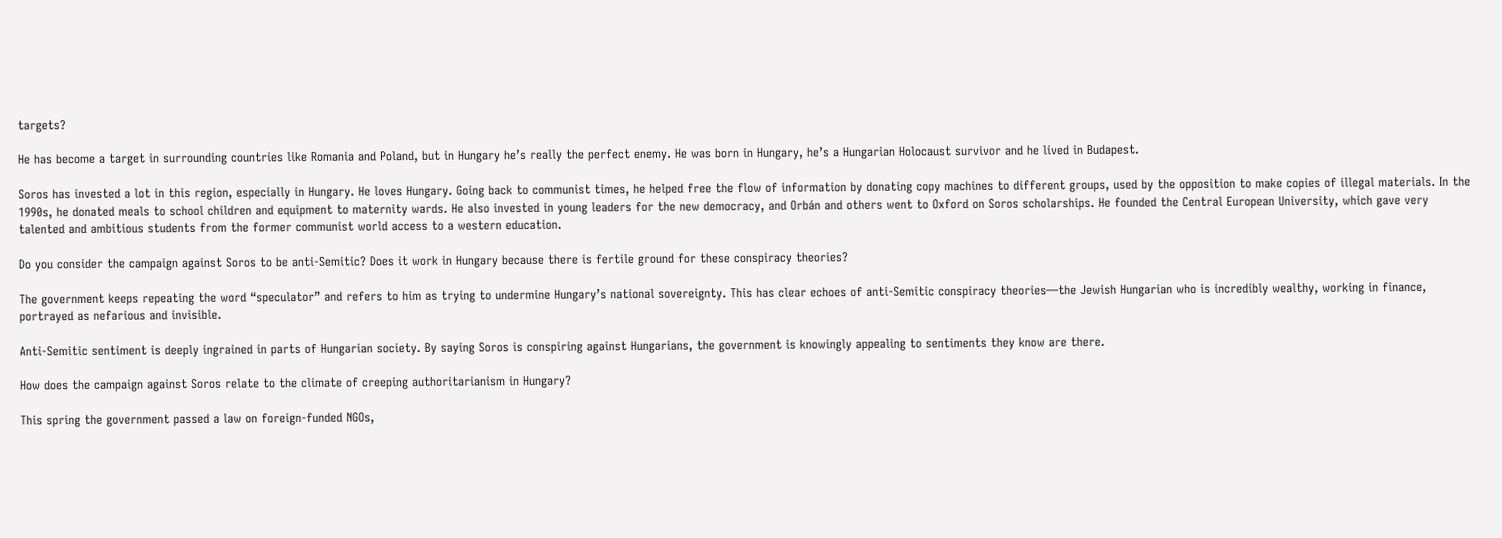targets?

He has become a target in surrounding countries like Romania and Poland, but in Hungary he’s really the perfect enemy. He was born in Hungary, he’s a Hungarian Holocaust survivor and he lived in Budapest.

Soros has invested a lot in this region, especially in Hungary. He loves Hungary. Going back to communist times, he helped free the flow of information by donating copy machines to different groups, used by the opposition to make copies of illegal materials. In the 1990s, he donated meals to school children and equipment to maternity wards. He also invested in young leaders for the new democracy, and Orbán and others went to Oxford on Soros scholarships. He founded the Central European University, which gave very talented and ambitious students from the former communist world access to a western education.

Do you consider the campaign against Soros to be anti-Semitic? Does it work in Hungary because there is fertile ground for these conspiracy theories?

The government keeps repeating the word “speculator” and refers to him as trying to undermine Hungary’s national sovereignty. This has clear echoes of anti-Semitic conspiracy theories—the Jewish Hungarian who is incredibly wealthy, working in finance, portrayed as nefarious and invisible.

Anti-Semitic sentiment is deeply ingrained in parts of Hungarian society. By saying Soros is conspiring against Hungarians, the government is knowingly appealing to sentiments they know are there.

How does the campaign against Soros relate to the climate of creeping authoritarianism in Hungary?

This spring the government passed a law on foreign-funded NGOs,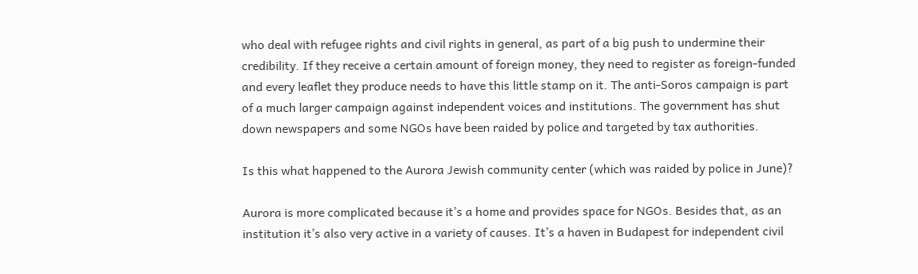who deal with refugee rights and civil rights in general, as part of a big push to undermine their credibility. If they receive a certain amount of foreign money, they need to register as foreign-funded and every leaflet they produce needs to have this little stamp on it. The anti-Soros campaign is part of a much larger campaign against independent voices and institutions. The government has shut down newspapers and some NGOs have been raided by police and targeted by tax authorities.

Is this what happened to the Aurora Jewish community center (which was raided by police in June)?

Aurora is more complicated because it’s a home and provides space for NGOs. Besides that, as an institution it’s also very active in a variety of causes. It’s a haven in Budapest for independent civil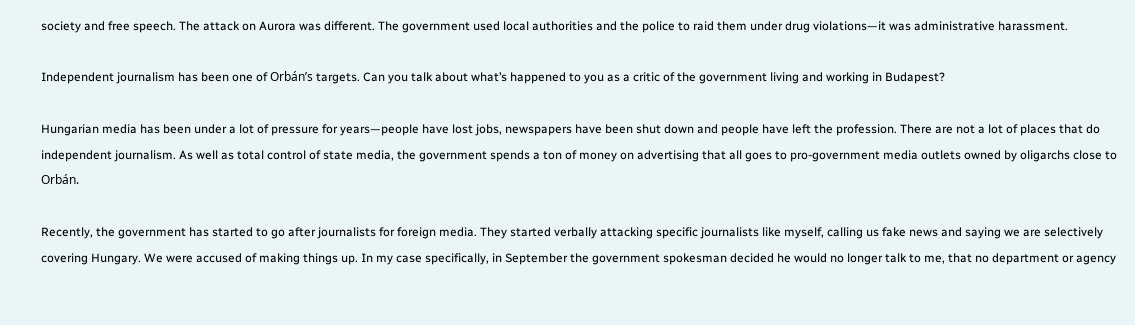society and free speech. The attack on Aurora was different. The government used local authorities and the police to raid them under drug violations—it was administrative harassment.

Independent journalism has been one of Orbán’s targets. Can you talk about what’s happened to you as a critic of the government living and working in Budapest?

Hungarian media has been under a lot of pressure for years—people have lost jobs, newspapers have been shut down and people have left the profession. There are not a lot of places that do independent journalism. As well as total control of state media, the government spends a ton of money on advertising that all goes to pro-government media outlets owned by oligarchs close to Orbán.

Recently, the government has started to go after journalists for foreign media. They started verbally attacking specific journalists like myself, calling us fake news and saying we are selectively covering Hungary. We were accused of making things up. In my case specifically, in September the government spokesman decided he would no longer talk to me, that no department or agency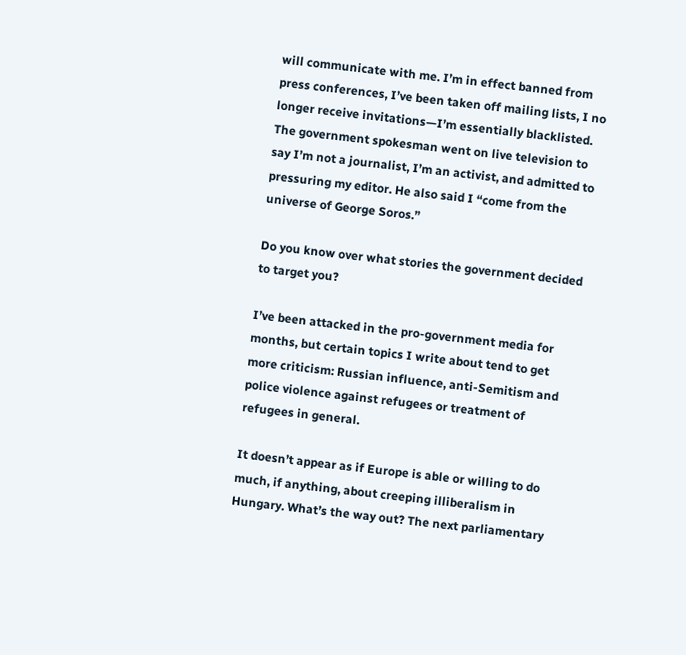will communicate with me. I’m in effect banned from press conferences, I’ve been taken off mailing lists, I no longer receive invitations—I’m essentially blacklisted. The government spokesman went on live television to say I’m not a journalist, I’m an activist, and admitted to pressuring my editor. He also said I “come from the universe of George Soros.”

Do you know over what stories the government decided to target you?

I’ve been attacked in the pro-government media for months, but certain topics I write about tend to get more criticism: Russian influence, anti-Semitism and police violence against refugees or treatment of refugees in general.

It doesn’t appear as if Europe is able or willing to do much, if anything, about creeping illiberalism in Hungary. What’s the way out? The next parliamentary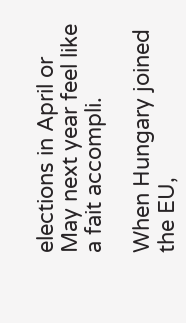elections in April or May next year feel like a fait accompli.

When Hungary joined the EU,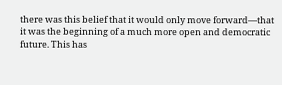there was this belief that it would only move forward—that it was the beginning of a much more open and democratic future. This has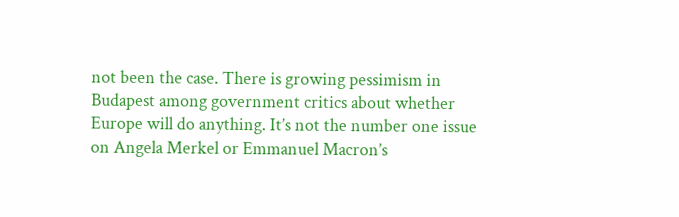not been the case. There is growing pessimism in Budapest among government critics about whether Europe will do anything. It’s not the number one issue on Angela Merkel or Emmanuel Macron’s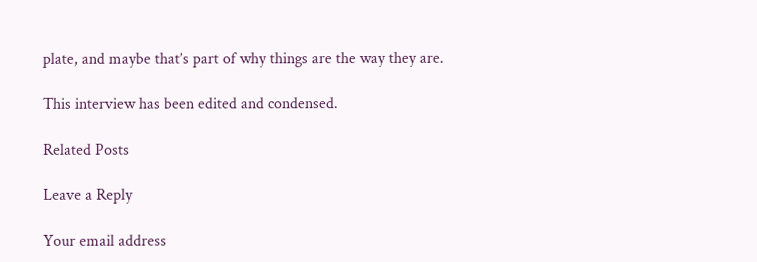plate, and maybe that’s part of why things are the way they are.

This interview has been edited and condensed.

Related Posts

Leave a Reply

Your email address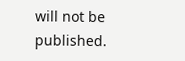will not be published.